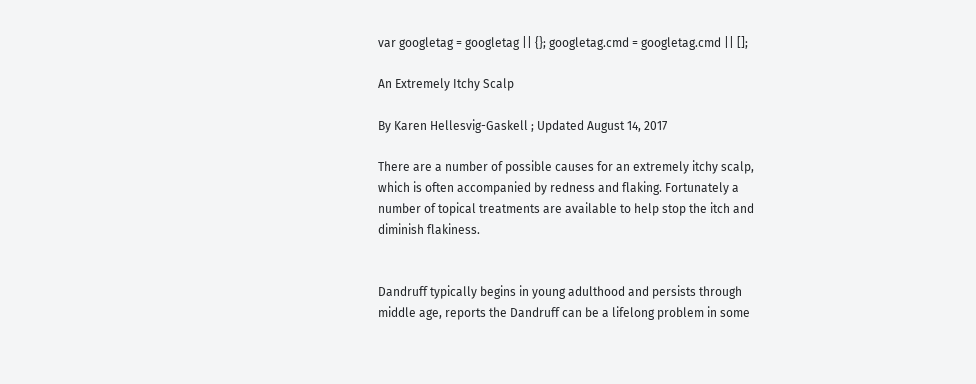var googletag = googletag || {}; googletag.cmd = googletag.cmd || [];

An Extremely Itchy Scalp

By Karen Hellesvig-Gaskell ; Updated August 14, 2017

There are a number of possible causes for an extremely itchy scalp, which is often accompanied by redness and flaking. Fortunately a number of topical treatments are available to help stop the itch and diminish flakiness.


Dandruff typically begins in young adulthood and persists through middle age, reports the Dandruff can be a lifelong problem in some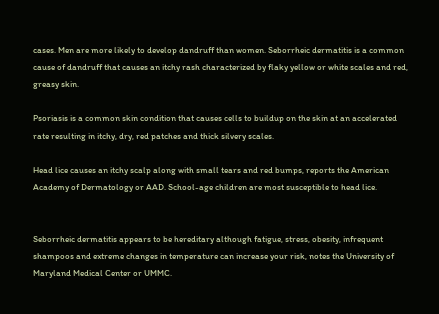cases. Men are more likely to develop dandruff than women. Seborrheic dermatitis is a common cause of dandruff that causes an itchy rash characterized by flaky yellow or white scales and red, greasy skin.

Psoriasis is a common skin condition that causes cells to buildup on the skin at an accelerated rate resulting in itchy, dry, red patches and thick silvery scales.

Head lice causes an itchy scalp along with small tears and red bumps, reports the American Academy of Dermatology or AAD. School-age children are most susceptible to head lice.


Seborrheic dermatitis appears to be hereditary although fatigue, stress, obesity, infrequent shampoos and extreme changes in temperature can increase your risk, notes the University of Maryland Medical Center or UMMC.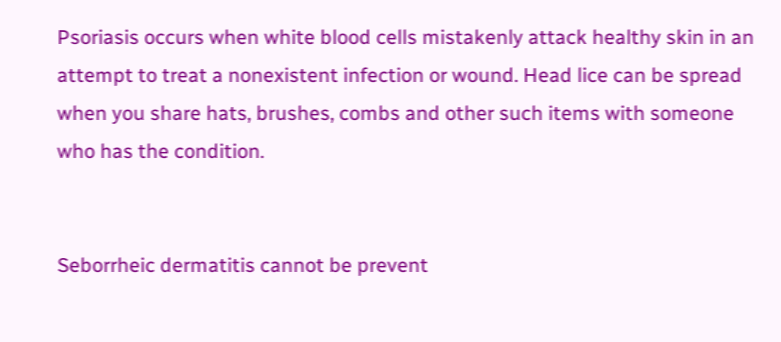Psoriasis occurs when white blood cells mistakenly attack healthy skin in an attempt to treat a nonexistent infection or wound. Head lice can be spread when you share hats, brushes, combs and other such items with someone who has the condition.


Seborrheic dermatitis cannot be prevent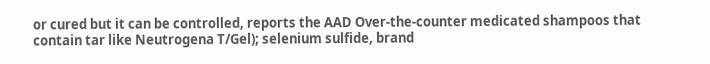or cured but it can be controlled, reports the AAD Over-the-counter medicated shampoos that contain tar like Neutrogena T/Gel); selenium sulfide, brand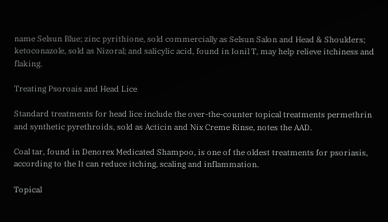name Selsun Blue; zinc pyrithione, sold commercially as Selsun Salon and Head & Shoulders; ketoconazole, sold as Nizoral; and salicylic acid, found in Ionil T, may help relieve itchiness and flaking.

Treating Psoroais and Head Lice

Standard treatments for head lice include the over-the-counter topical treatments permethrin and synthetic pyrethroids, sold as Acticin and Nix Creme Rinse, notes the AAD.

Coal tar, found in Denorex Medicated Shampoo, is one of the oldest treatments for psoriasis, according to the It can reduce itching, scaling and inflammation.

Topical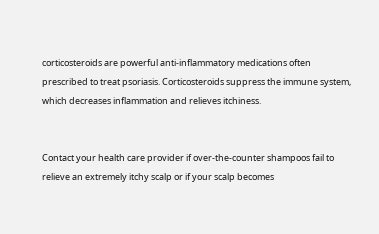corticosteroids are powerful anti-inflammatory medications often prescribed to treat psoriasis. Corticosteroids suppress the immune system, which decreases inflammation and relieves itchiness.


Contact your health care provider if over-the-counter shampoos fail to relieve an extremely itchy scalp or if your scalp becomes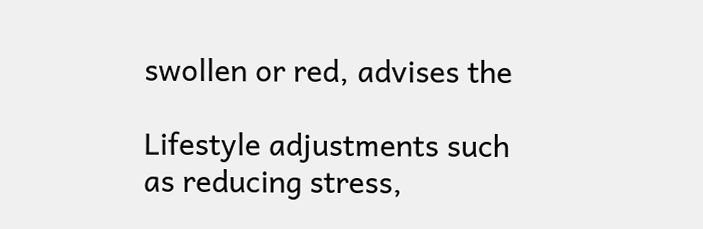swollen or red, advises the

Lifestyle adjustments such as reducing stress,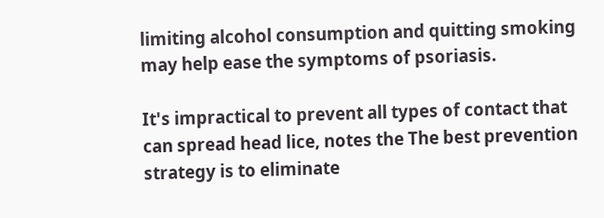limiting alcohol consumption and quitting smoking may help ease the symptoms of psoriasis.

It's impractical to prevent all types of contact that can spread head lice, notes the The best prevention strategy is to eliminate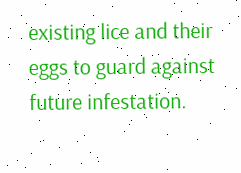existing lice and their eggs to guard against future infestation.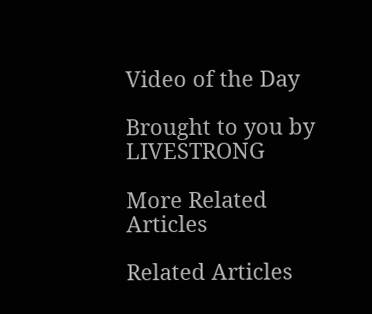Video of the Day

Brought to you by LIVESTRONG

More Related Articles

Related Articles